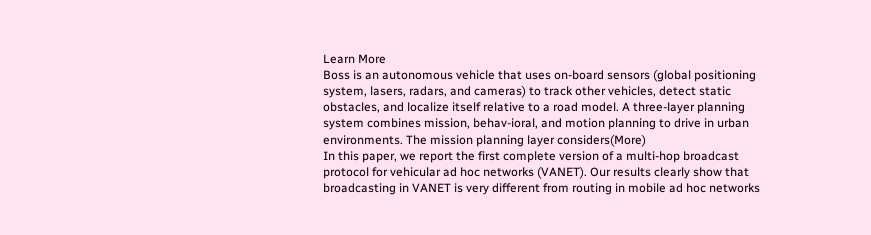Learn More
Boss is an autonomous vehicle that uses on-board sensors (global positioning system, lasers, radars, and cameras) to track other vehicles, detect static obstacles, and localize itself relative to a road model. A three-layer planning system combines mission, behav-ioral, and motion planning to drive in urban environments. The mission planning layer considers(More)
In this paper, we report the first complete version of a multi-hop broadcast protocol for vehicular ad hoc networks (VANET). Our results clearly show that broadcasting in VANET is very different from routing in mobile ad hoc networks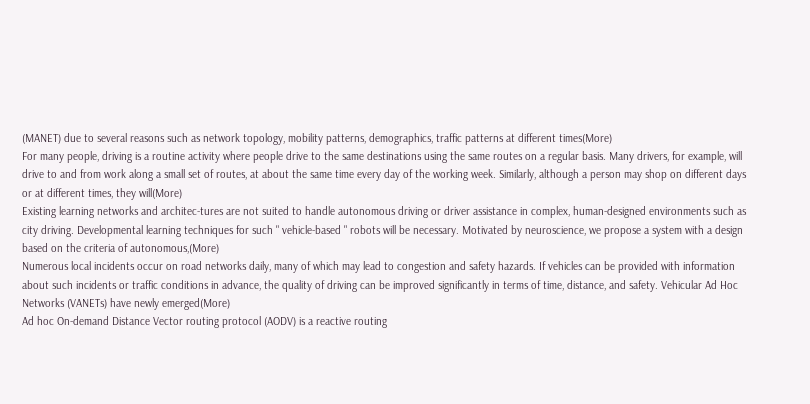(MANET) due to several reasons such as network topology, mobility patterns, demographics, traffic patterns at different times(More)
For many people, driving is a routine activity where people drive to the same destinations using the same routes on a regular basis. Many drivers, for example, will drive to and from work along a small set of routes, at about the same time every day of the working week. Similarly, although a person may shop on different days or at different times, they will(More)
Existing learning networks and architec-tures are not suited to handle autonomous driving or driver assistance in complex, human-designed environments such as city driving. Developmental learning techniques for such " vehicle-based " robots will be necessary. Motivated by neuroscience, we propose a system with a design based on the criteria of autonomous,(More)
Numerous local incidents occur on road networks daily, many of which may lead to congestion and safety hazards. If vehicles can be provided with information about such incidents or traffic conditions in advance, the quality of driving can be improved significantly in terms of time, distance, and safety. Vehicular Ad Hoc Networks (VANETs) have newly emerged(More)
Ad hoc On-demand Distance Vector routing protocol (AODV) is a reactive routing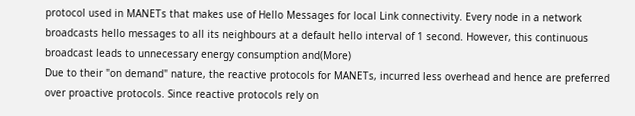protocol used in MANETs that makes use of Hello Messages for local Link connectivity. Every node in a network broadcasts hello messages to all its neighbours at a default hello interval of 1 second. However, this continuous broadcast leads to unnecessary energy consumption and(More)
Due to their "on demand" nature, the reactive protocols for MANETs, incurred less overhead and hence are preferred over proactive protocols. Since reactive protocols rely on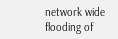network wide flooding of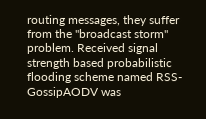routing messages, they suffer from the "broadcast storm" problem. Received signal strength based probabilistic flooding scheme named RSS-GossipAODV was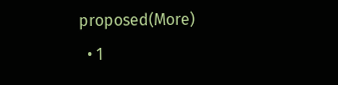proposed(More)
  • 1